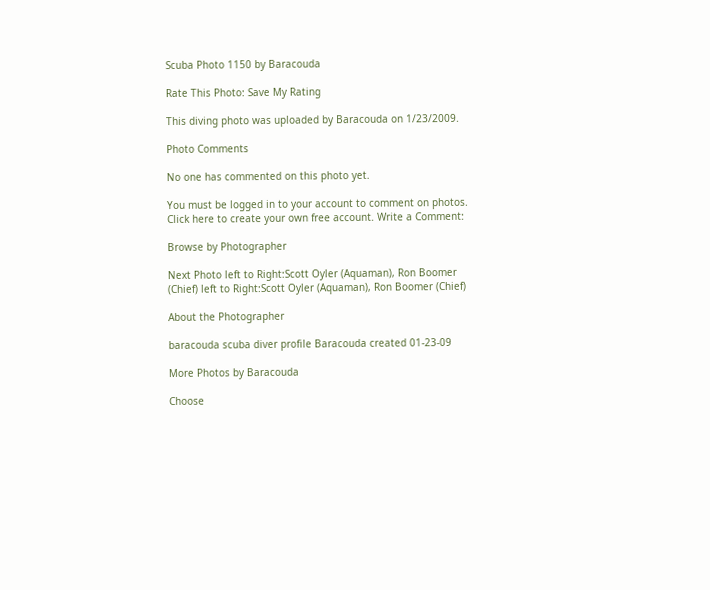Scuba Photo 1150 by Baracouda

Rate This Photo: Save My Rating

This diving photo was uploaded by Baracouda on 1/23/2009.

Photo Comments

No one has commented on this photo yet.

You must be logged in to your account to comment on photos. Click here to create your own free account. Write a Comment:

Browse by Photographer

Next Photo left to Right:Scott Oyler (Aquaman), Ron Boomer (Chief) left to Right:Scott Oyler (Aquaman), Ron Boomer (Chief)

About the Photographer

baracouda scuba diver profile Baracouda created 01-23-09

More Photos by Baracouda

Choose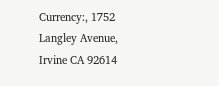Currency:, 1752 Langley Avenue, Irvine CA 92614